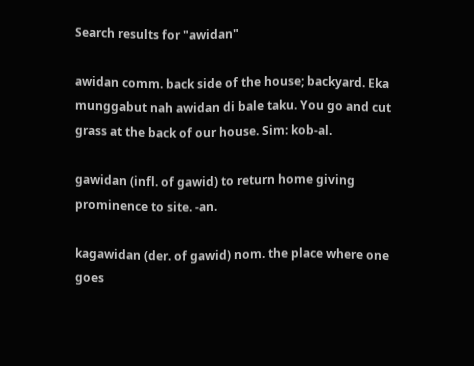Search results for "awidan"

awidan comm. back side of the house; backyard. Eka munggabut nah awidan di bale taku. You go and cut grass at the back of our house. Sim: kob-al.

gawidan (infl. of gawid) to return home giving prominence to site. -an.

kagawidan (der. of gawid) nom. the place where one goes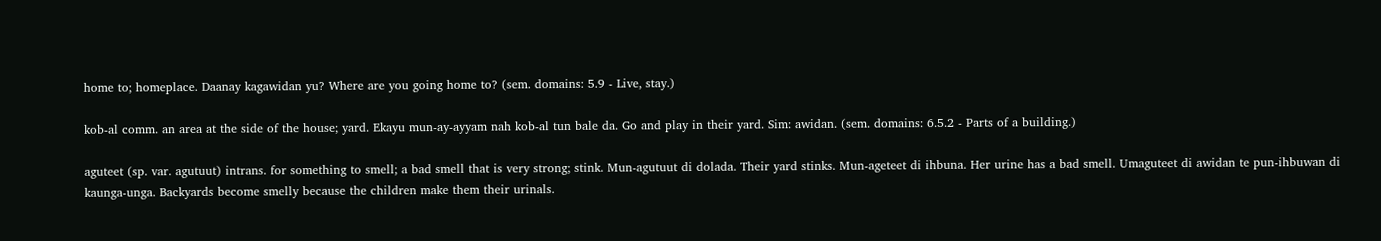home to; homeplace. Daanay kagawidan yu? Where are you going home to? (sem. domains: 5.9 - Live, stay.)

kob-al comm. an area at the side of the house; yard. Ekayu mun-ay-ayyam nah kob-al tun bale da. Go and play in their yard. Sim: awidan. (sem. domains: 6.5.2 - Parts of a building.)

aguteet (sp. var. agutuut) intrans. for something to smell; a bad smell that is very strong; stink. Mun-agutuut di dolada. Their yard stinks. Mun-ageteet di ihbuna. Her urine has a bad smell. Umaguteet di awidan te pun-ihbuwan di kaunga-unga. Backyards become smelly because the children make them their urinals.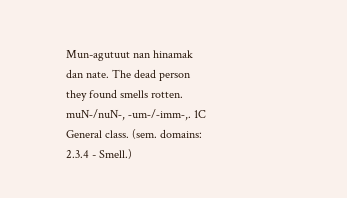Mun-agutuut nan hinamak dan nate. The dead person they found smells rotten. muN‑/nuN‑, ‑um‑/‑imm‑,. 1C General class. (sem. domains: 2.3.4 - Smell.)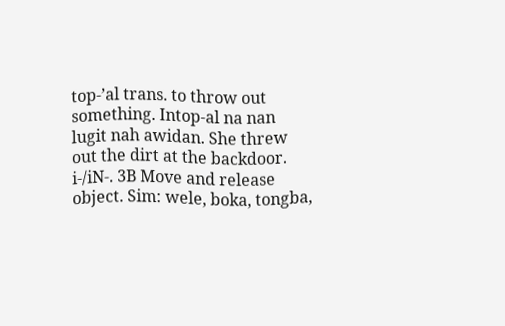top-’al trans. to throw out something. Intop-al na nan lugit nah awidan. She threw out the dirt at the backdoor. i‑/iN‑. 3B Move and release object. Sim: wele, boka, tongba,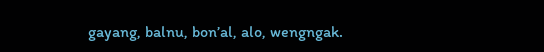gayang, balnu, bon’al, alo, wengngak.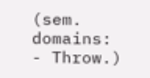(sem. domains: - Throw.)